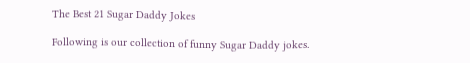The Best 21 Sugar Daddy Jokes

Following is our collection of funny Sugar Daddy jokes.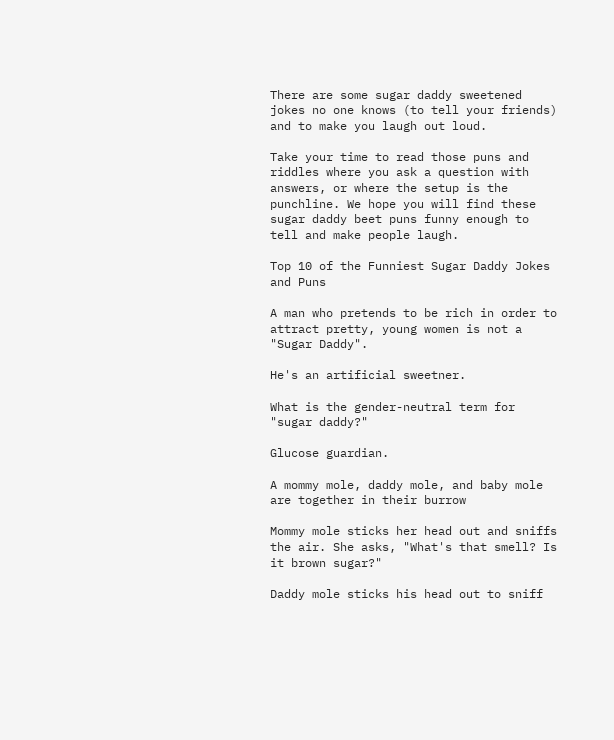There are some sugar daddy sweetened jokes no one knows (to tell your friends) and to make you laugh out loud.

Take your time to read those puns and riddles where you ask a question with answers, or where the setup is the punchline. We hope you will find these sugar daddy beet puns funny enough to tell and make people laugh.

Top 10 of the Funniest Sugar Daddy Jokes and Puns

A man who pretends to be rich in order to attract pretty, young women is not a "Sugar Daddy".

He's an artificial sweetner.

What is the gender-neutral term for "sugar daddy?"

Glucose guardian.

A mommy mole, daddy mole, and baby mole are together in their burrow

Mommy mole sticks her head out and sniffs the air. She asks, "What's that smell? Is it brown sugar?"

Daddy mole sticks his head out to sniff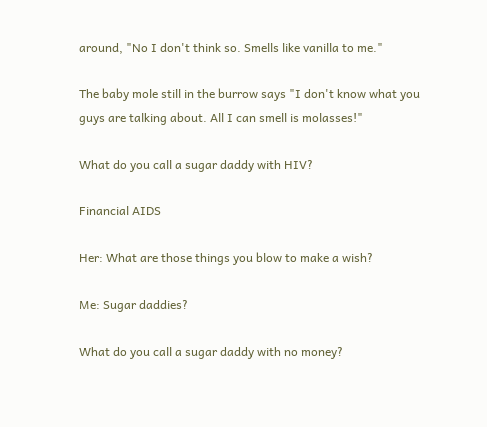around, "No I don't think so. Smells like vanilla to me."

The baby mole still in the burrow says "I don't know what you guys are talking about. All I can smell is molasses!"

What do you call a sugar daddy with HIV?

Financial AIDS

Her: What are those things you blow to make a wish?

Me: Sugar daddies?

What do you call a sugar daddy with no money?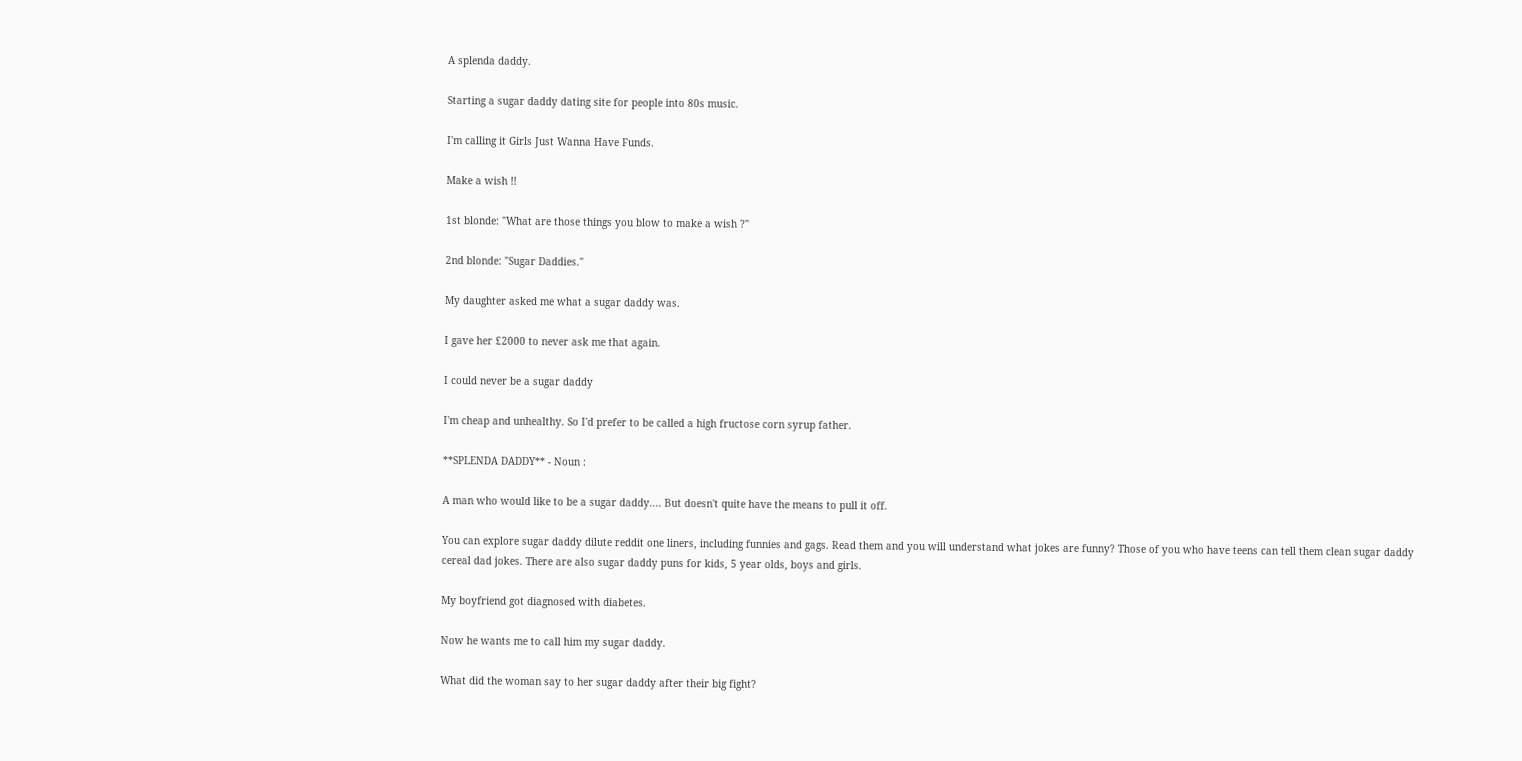A splenda daddy.

Starting a sugar daddy dating site for people into 80s music.

I'm calling it Girls Just Wanna Have Funds.

Make a wish !!

1st blonde: "What are those things you blow to make a wish ?"

2nd blonde: "Sugar Daddies."

My daughter asked me what a sugar daddy was.

I gave her £2000 to never ask me that again.

I could never be a sugar daddy

I'm cheap and unhealthy. So I'd prefer to be called a high fructose corn syrup father.

**SPLENDA DADDY** - Noun :

A man who would like to be a sugar daddy.... But doesn't quite have the means to pull it off.

You can explore sugar daddy dilute reddit one liners, including funnies and gags. Read them and you will understand what jokes are funny? Those of you who have teens can tell them clean sugar daddy cereal dad jokes. There are also sugar daddy puns for kids, 5 year olds, boys and girls.

My boyfriend got diagnosed with diabetes.

Now he wants me to call him my sugar daddy.

What did the woman say to her sugar daddy after their big fight?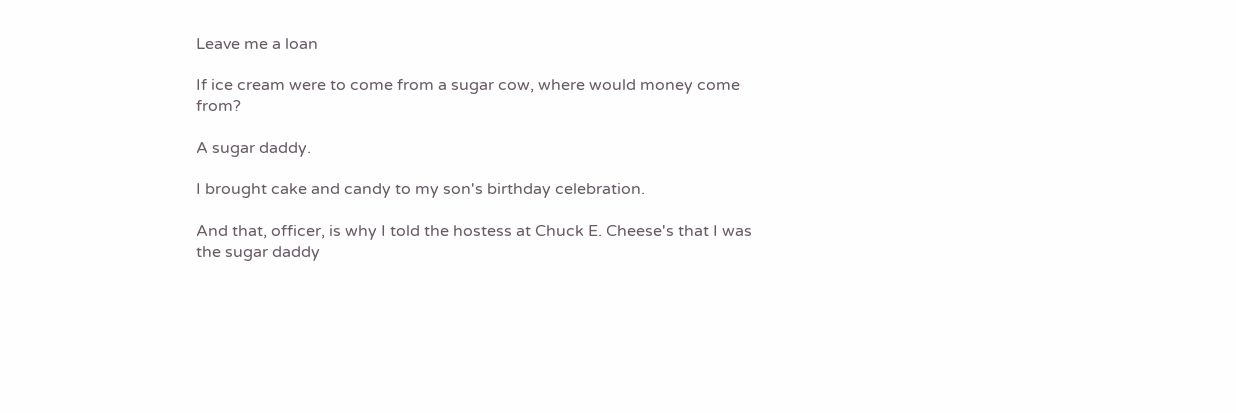Leave me a loan

If ice cream were to come from a sugar cow, where would money come from?

A sugar daddy.

I brought cake and candy to my son's birthday celebration.

And that, officer, is why I told the hostess at Chuck E. Cheese's that I was the sugar daddy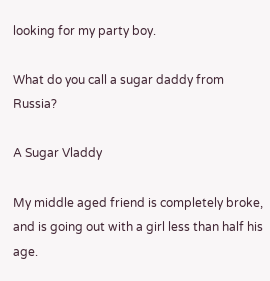looking for my party boy.

What do you call a sugar daddy from Russia?

A Sugar Vladdy

My middle aged friend is completely broke, and is going out with a girl less than half his age.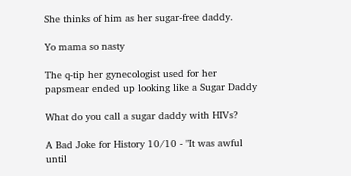She thinks of him as her sugar-free daddy.

Yo mama so nasty

The q-tip her gynecologist used for her papsmear ended up looking like a Sugar Daddy

What do you call a sugar daddy with HIVs?

A Bad Joke for History 10/10 - "It was awful until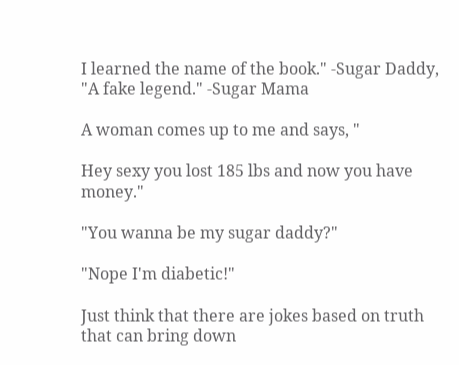I learned the name of the book." -Sugar Daddy, "A fake legend." -Sugar Mama

A woman comes up to me and says, "

Hey sexy you lost 185 lbs and now you have money."

"You wanna be my sugar daddy?"

"Nope I'm diabetic!"

Just think that there are jokes based on truth that can bring down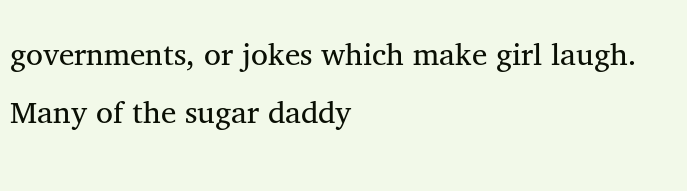governments, or jokes which make girl laugh. Many of the sugar daddy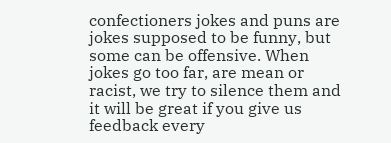confectioners jokes and puns are jokes supposed to be funny, but some can be offensive. When jokes go too far, are mean or racist, we try to silence them and it will be great if you give us feedback every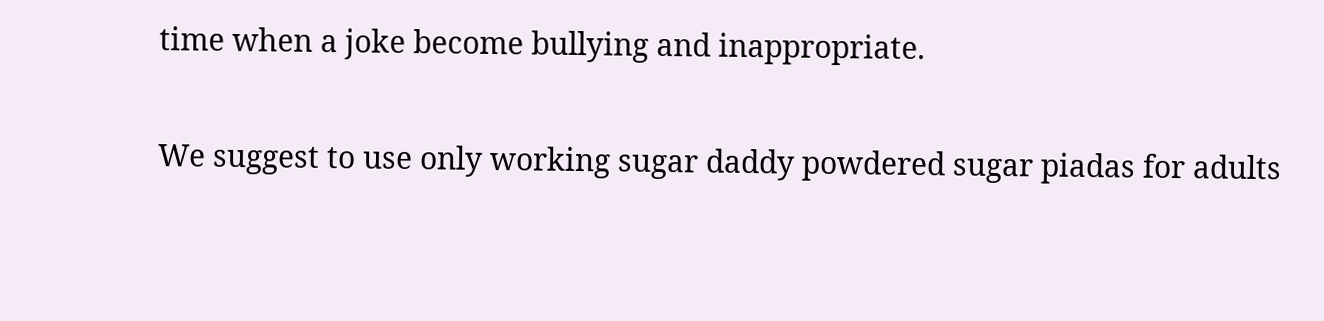time when a joke become bullying and inappropriate.

We suggest to use only working sugar daddy powdered sugar piadas for adults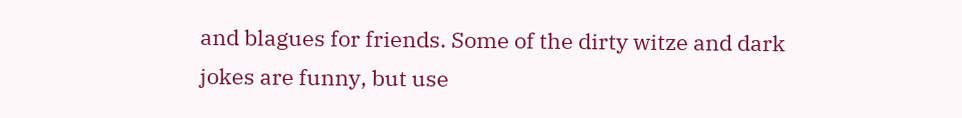and blagues for friends. Some of the dirty witze and dark jokes are funny, but use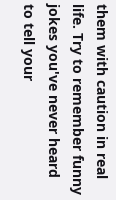them with caution in real life. Try to remember funny jokes you've never heard to tell your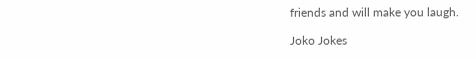friends and will make you laugh.

Joko Jokes